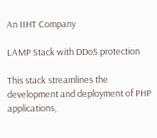An IIHT Company

LAMP Stack with DDoS protection

This stack streamlines the development and deployment of PHP applications,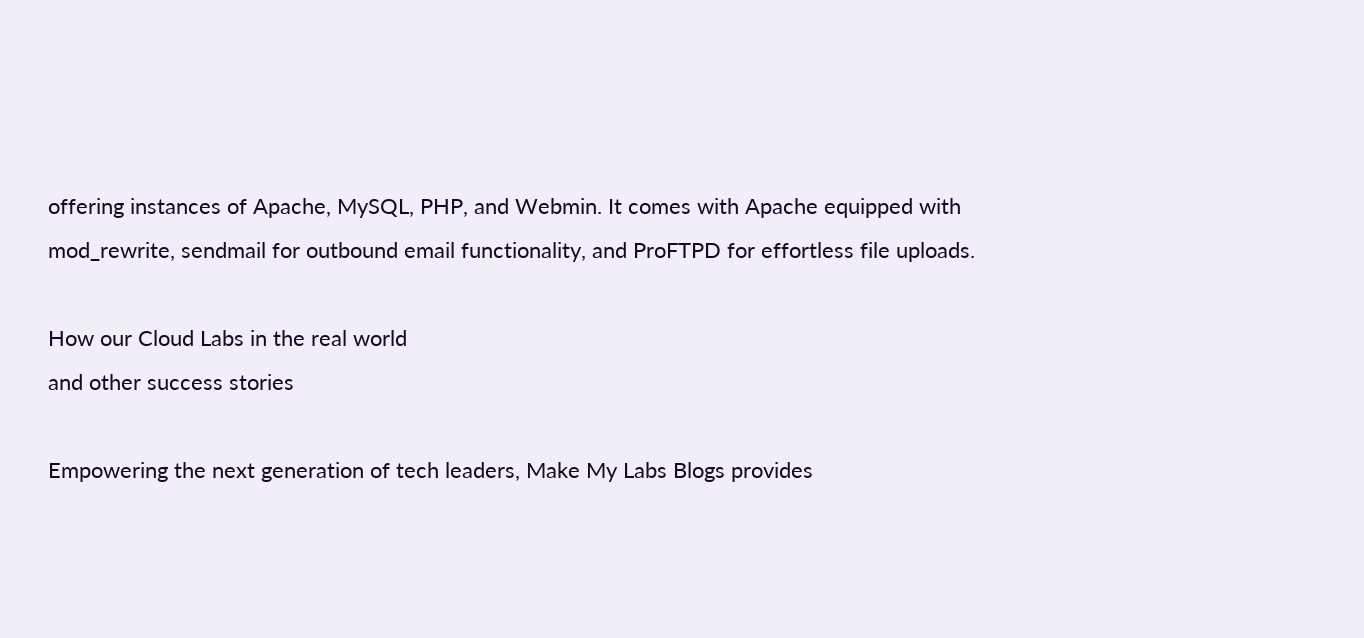offering instances of Apache, MySQL, PHP, and Webmin. It comes with Apache equipped with mod_rewrite, sendmail for outbound email functionality, and ProFTPD for effortless file uploads.

How our Cloud Labs in the real world
and other success stories

Empowering the next generation of tech leaders, Make My Labs Blogs provides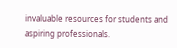invaluable resources for students and aspiring professionals.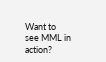Want to see MML in action?